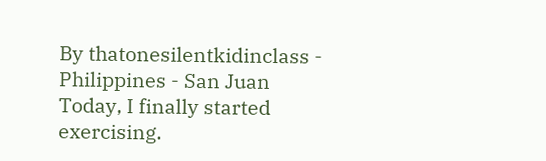By thatonesilentkidinclass - Philippines - San Juan
Today, I finally started exercising.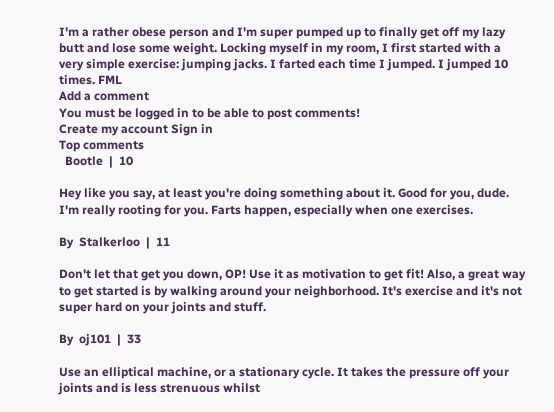I'm a rather obese person and I'm super pumped up to finally get off my lazy butt and lose some weight. Locking myself in my room, I first started with a very simple exercise: jumping jacks. I farted each time I jumped. I jumped 10 times. FML
Add a comment
You must be logged in to be able to post comments!
Create my account Sign in
Top comments
  Bootle  |  10

Hey like you say, at least you're doing something about it. Good for you, dude. I'm really rooting for you. Farts happen, especially when one exercises.

By  Stalkerloo  |  11

Don't let that get you down, OP! Use it as motivation to get fit! Also, a great way to get started is by walking around your neighborhood. It's exercise and it's not super hard on your joints and stuff.

By  oj101  |  33

Use an elliptical machine, or a stationary cycle. It takes the pressure off your joints and is less strenuous whilst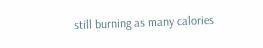still burning as many calories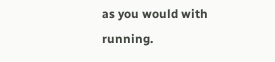as you would with running.